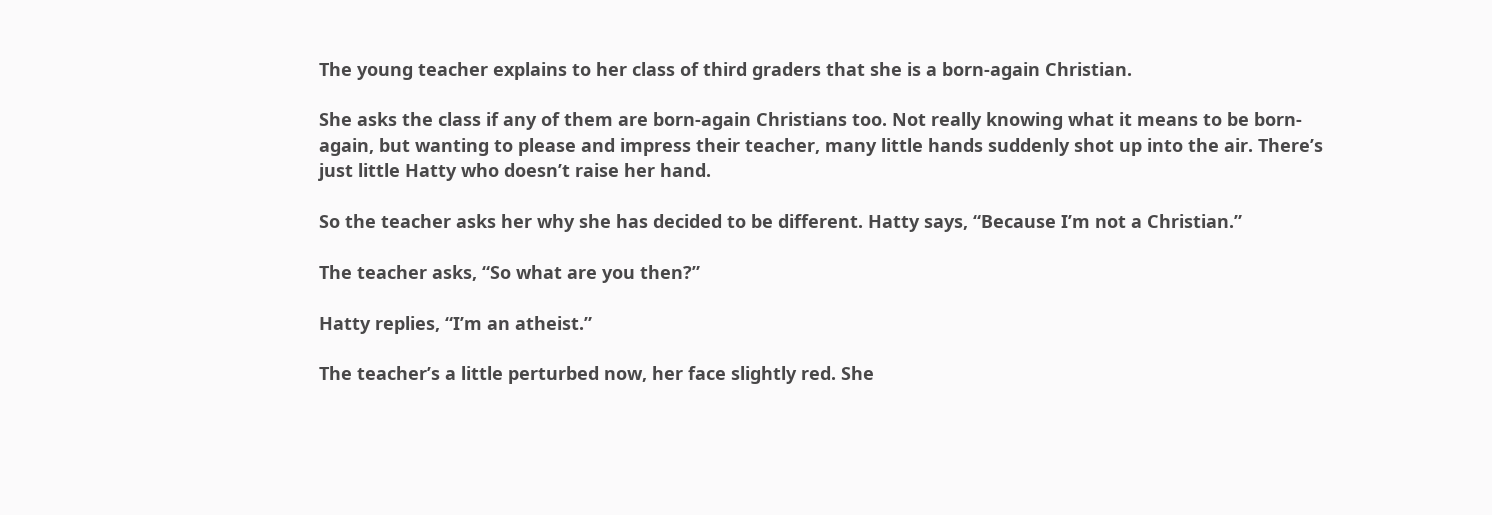The young teacher explains to her class of third graders that she is a born-again Christian.

She asks the class if any of them are born-again Christians too. Not really knowing what it means to be born-again, but wanting to please and impress their teacher, many little hands suddenly shot up into the air. There’s just little Hatty who doesn’t raise her hand.

So the teacher asks her why she has decided to be different. Hatty says, “Because I’m not a Christian.”

The teacher asks, “So what are you then?”

Hatty replies, “I’m an atheist.”

The teacher’s a little perturbed now, her face slightly red. She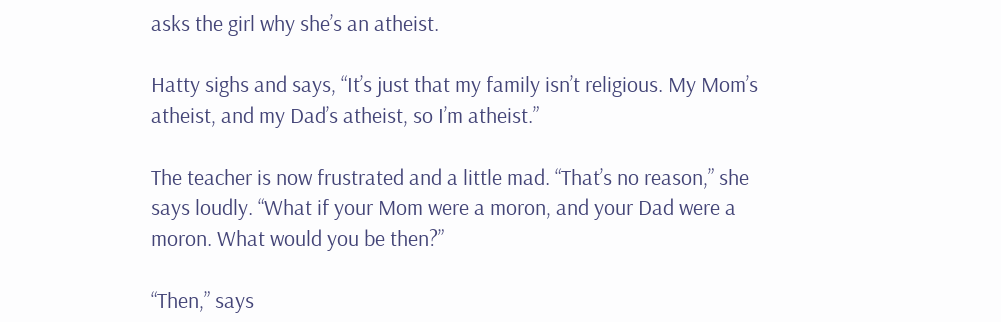asks the girl why she’s an atheist.

Hatty sighs and says, “It’s just that my family isn’t religious. My Mom’s atheist, and my Dad’s atheist, so I’m atheist.”

The teacher is now frustrated and a little mad. “That’s no reason,” she says loudly. “What if your Mom were a moron, and your Dad were a moron. What would you be then?”

“Then,” says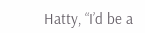Hatty, “I’d be a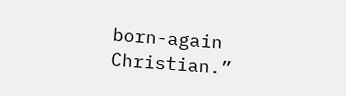born-again Christian.”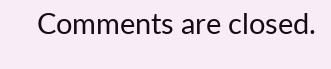Comments are closed.